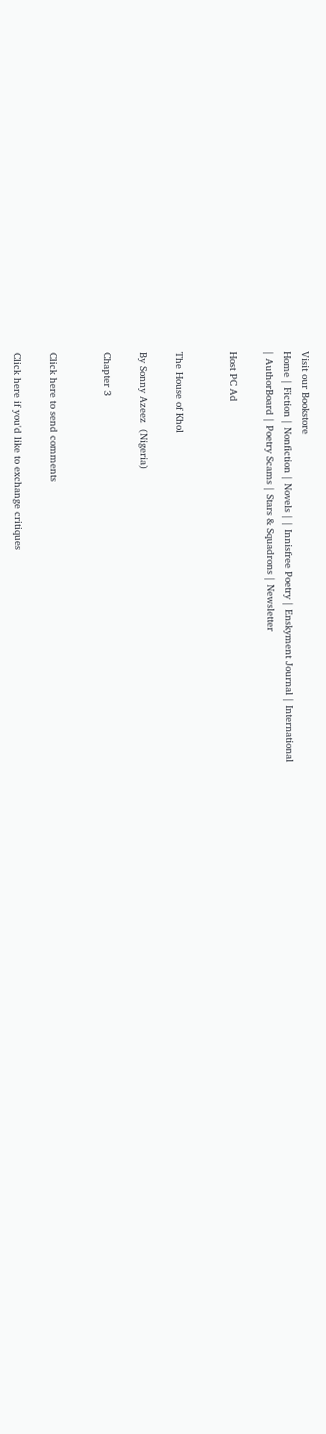Visit our Bookstore
Home | Fiction | Nonfiction | Novels | | Innisfree Poetry | Enskyment Journal | International
| AuthorBoard | Poetry Scams | Stars & Squadrons | Newsletter

Host PC Ad


The House of Khol

By Sonny Azeez  (Nigeria)

Chapter 3


Click here to send comments

Click here if you'd like to exchange critiques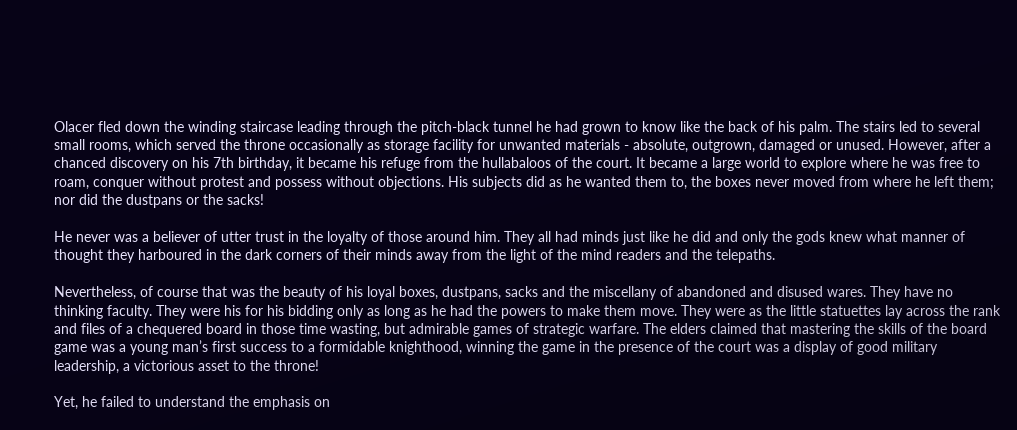Olacer fled down the winding staircase leading through the pitch-black tunnel he had grown to know like the back of his palm. The stairs led to several small rooms, which served the throne occasionally as storage facility for unwanted materials - absolute, outgrown, damaged or unused. However, after a chanced discovery on his 7th birthday, it became his refuge from the hullabaloos of the court. It became a large world to explore where he was free to roam, conquer without protest and possess without objections. His subjects did as he wanted them to, the boxes never moved from where he left them; nor did the dustpans or the sacks!

He never was a believer of utter trust in the loyalty of those around him. They all had minds just like he did and only the gods knew what manner of thought they harboured in the dark corners of their minds away from the light of the mind readers and the telepaths.

Nevertheless, of course that was the beauty of his loyal boxes, dustpans, sacks and the miscellany of abandoned and disused wares. They have no thinking faculty. They were his for his bidding only as long as he had the powers to make them move. They were as the little statuettes lay across the rank and files of a chequered board in those time wasting, but admirable games of strategic warfare. The elders claimed that mastering the skills of the board game was a young man’s first success to a formidable knighthood, winning the game in the presence of the court was a display of good military leadership, a victorious asset to the throne!

Yet, he failed to understand the emphasis on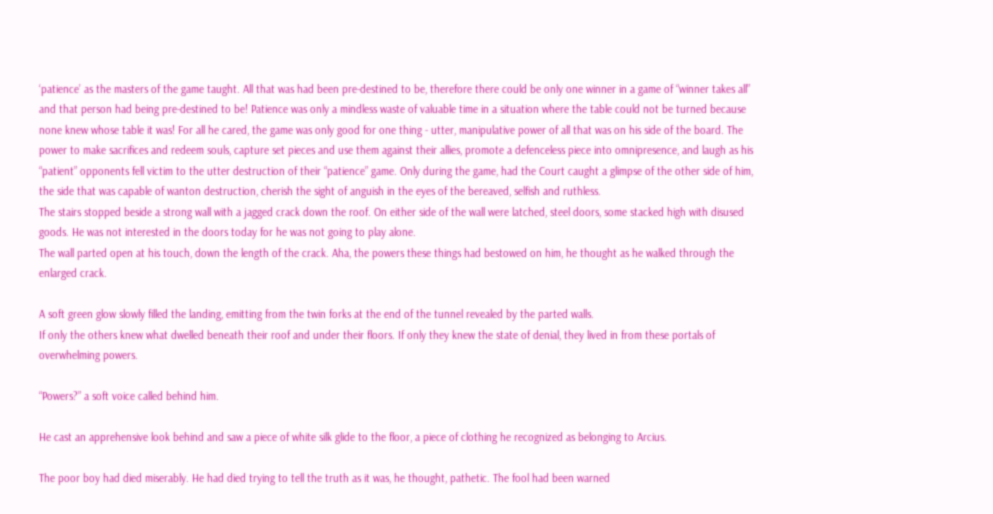‘patience’ as the masters of the game taught. All that was had been pre-destined to be, therefore there could be only one winner in a game of “winner takes all” and that person had being pre-destined to be! Patience was only a mindless waste of valuable time in a situation where the table could not be turned because none knew whose table it was! For all he cared, the game was only good for one thing - utter, manipulative power of all that was on his side of the board. The power to make sacrifices and redeem souls, capture set pieces and use them against their allies, promote a defenceless piece into omnipresence, and laugh as his “patient” opponents fell victim to the utter destruction of their “patience” game. Only during the game, had the Court caught a glimpse of the other side of him, the side that was capable of wanton destruction, cherish the sight of anguish in the eyes of the bereaved, selfish and ruthless.
The stairs stopped beside a strong wall with a jagged crack down the roof. On either side of the wall were latched, steel doors, some stacked high with disused goods. He was not interested in the doors today for he was not going to play alone.
The wall parted open at his touch, down the length of the crack. Aha, the powers these things had bestowed on him, he thought as he walked through the enlarged crack.

A soft green glow slowly filled the landing, emitting from the twin forks at the end of the tunnel revealed by the parted walls.
If only the others knew what dwelled beneath their roof and under their floors. If only they knew the state of denial, they lived in from these portals of overwhelming powers.

“Powers?” a soft voice called behind him.

He cast an apprehensive look behind and saw a piece of white silk glide to the floor, a piece of clothing he recognized as belonging to Arcius.

The poor boy had died miserably. He had died trying to tell the truth as it was, he thought, pathetic. The fool had been warned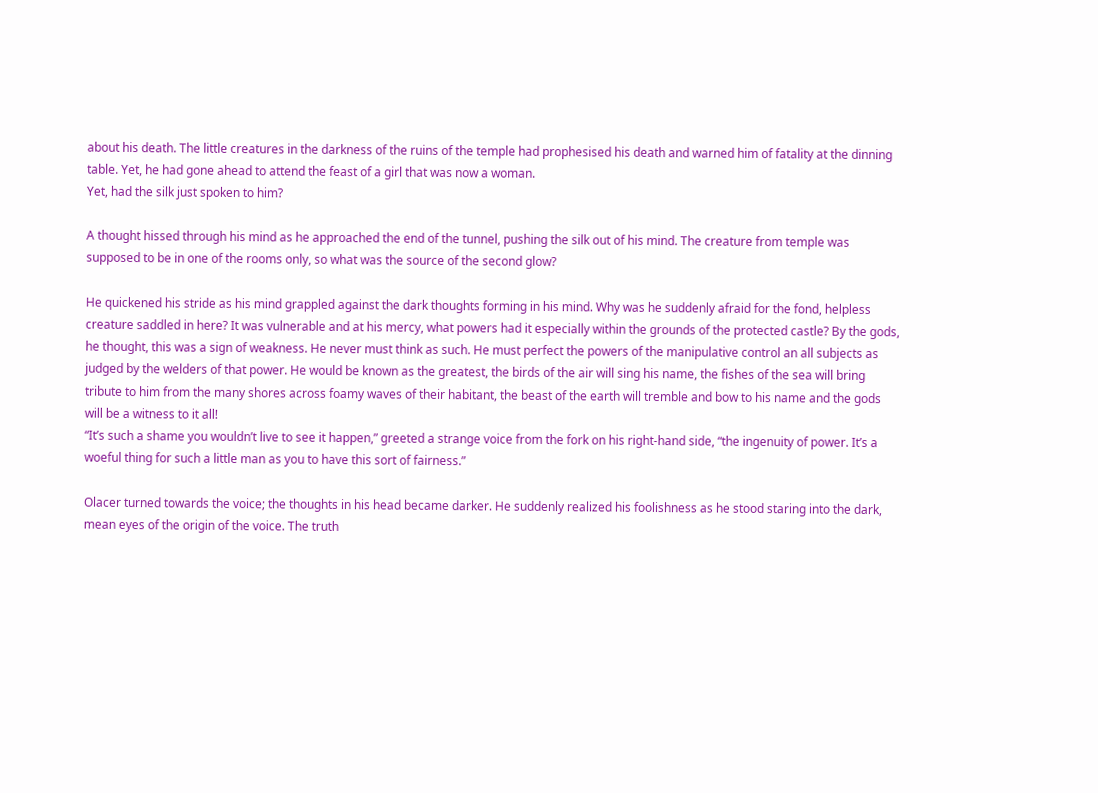about his death. The little creatures in the darkness of the ruins of the temple had prophesised his death and warned him of fatality at the dinning table. Yet, he had gone ahead to attend the feast of a girl that was now a woman.
Yet, had the silk just spoken to him?

A thought hissed through his mind as he approached the end of the tunnel, pushing the silk out of his mind. The creature from temple was supposed to be in one of the rooms only, so what was the source of the second glow?

He quickened his stride as his mind grappled against the dark thoughts forming in his mind. Why was he suddenly afraid for the fond, helpless creature saddled in here? It was vulnerable and at his mercy, what powers had it especially within the grounds of the protected castle? By the gods, he thought, this was a sign of weakness. He never must think as such. He must perfect the powers of the manipulative control an all subjects as judged by the welders of that power. He would be known as the greatest, the birds of the air will sing his name, the fishes of the sea will bring tribute to him from the many shores across foamy waves of their habitant, the beast of the earth will tremble and bow to his name and the gods will be a witness to it all!
“It’s such a shame you wouldn’t live to see it happen,” greeted a strange voice from the fork on his right-hand side, “the ingenuity of power. It’s a woeful thing for such a little man as you to have this sort of fairness.”

Olacer turned towards the voice; the thoughts in his head became darker. He suddenly realized his foolishness as he stood staring into the dark, mean eyes of the origin of the voice. The truth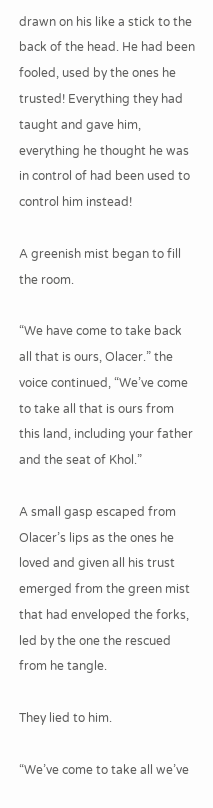drawn on his like a stick to the back of the head. He had been fooled, used by the ones he trusted! Everything they had taught and gave him, everything he thought he was in control of had been used to control him instead!

A greenish mist began to fill the room.

“We have come to take back all that is ours, Olacer.” the voice continued, “We’ve come to take all that is ours from this land, including your father and the seat of Khol.”

A small gasp escaped from Olacer’s lips as the ones he loved and given all his trust emerged from the green mist that had enveloped the forks, led by the one the rescued from he tangle.

They lied to him.

“We’ve come to take all we’ve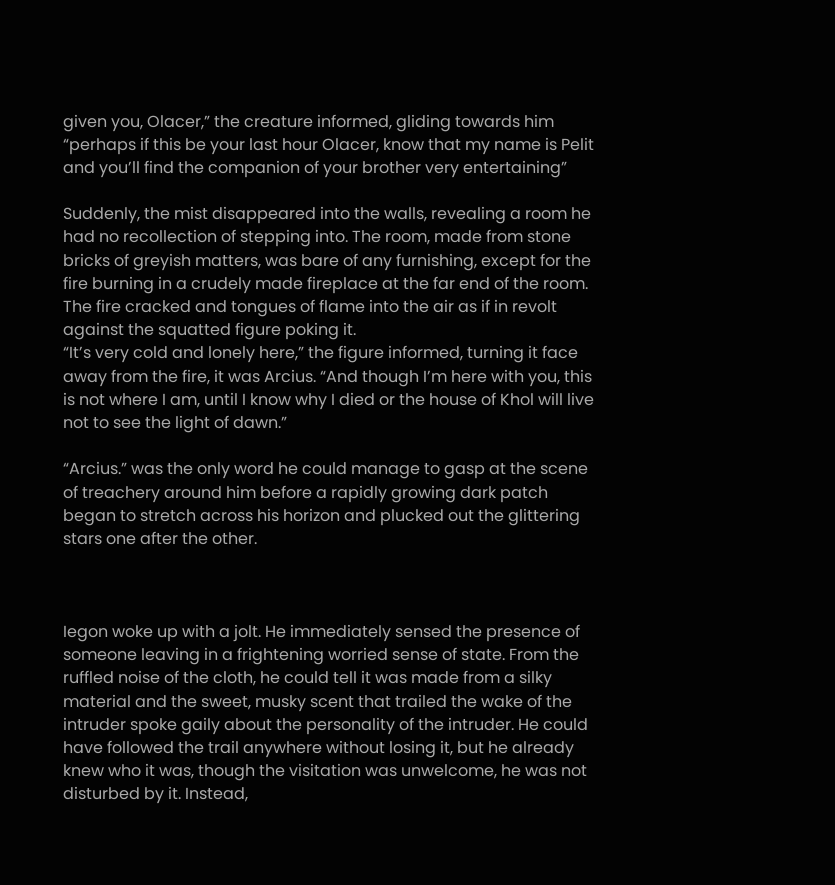given you, Olacer,” the creature informed, gliding towards him “perhaps if this be your last hour Olacer, know that my name is Pelit and you’ll find the companion of your brother very entertaining”

Suddenly, the mist disappeared into the walls, revealing a room he had no recollection of stepping into. The room, made from stone bricks of greyish matters, was bare of any furnishing, except for the fire burning in a crudely made fireplace at the far end of the room. The fire cracked and tongues of flame into the air as if in revolt against the squatted figure poking it.
“It’s very cold and lonely here,” the figure informed, turning it face away from the fire, it was Arcius. “And though I’m here with you, this is not where I am, until I know why I died or the house of Khol will live not to see the light of dawn.”

“Arcius.” was the only word he could manage to gasp at the scene of treachery around him before a rapidly growing dark patch began to stretch across his horizon and plucked out the glittering stars one after the other.



Iegon woke up with a jolt. He immediately sensed the presence of someone leaving in a frightening worried sense of state. From the ruffled noise of the cloth, he could tell it was made from a silky material and the sweet, musky scent that trailed the wake of the intruder spoke gaily about the personality of the intruder. He could have followed the trail anywhere without losing it, but he already knew who it was, though the visitation was unwelcome, he was not disturbed by it. Instead,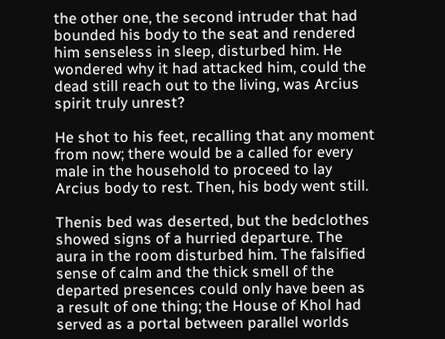the other one, the second intruder that had bounded his body to the seat and rendered him senseless in sleep, disturbed him. He wondered why it had attacked him, could the dead still reach out to the living, was Arcius spirit truly unrest?

He shot to his feet, recalling that any moment from now; there would be a called for every male in the household to proceed to lay Arcius body to rest. Then, his body went still.

Thenis bed was deserted, but the bedclothes showed signs of a hurried departure. The aura in the room disturbed him. The falsified sense of calm and the thick smell of the departed presences could only have been as a result of one thing; the House of Khol had served as a portal between parallel worlds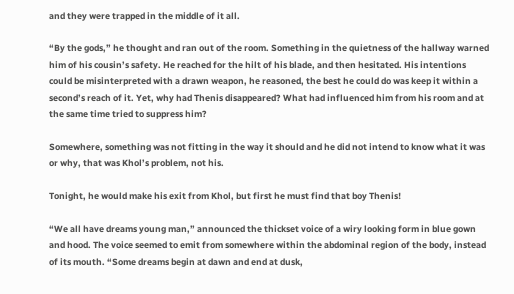and they were trapped in the middle of it all.

“By the gods,” he thought and ran out of the room. Something in the quietness of the hallway warned him of his cousin’s safety. He reached for the hilt of his blade, and then hesitated. His intentions could be misinterpreted with a drawn weapon, he reasoned, the best he could do was keep it within a second’s reach of it. Yet, why had Thenis disappeared? What had influenced him from his room and at the same time tried to suppress him?

Somewhere, something was not fitting in the way it should and he did not intend to know what it was or why, that was Khol’s problem, not his.

Tonight, he would make his exit from Khol, but first he must find that boy Thenis!

“We all have dreams young man,” announced the thickset voice of a wiry looking form in blue gown and hood. The voice seemed to emit from somewhere within the abdominal region of the body, instead of its mouth. “Some dreams begin at dawn and end at dusk,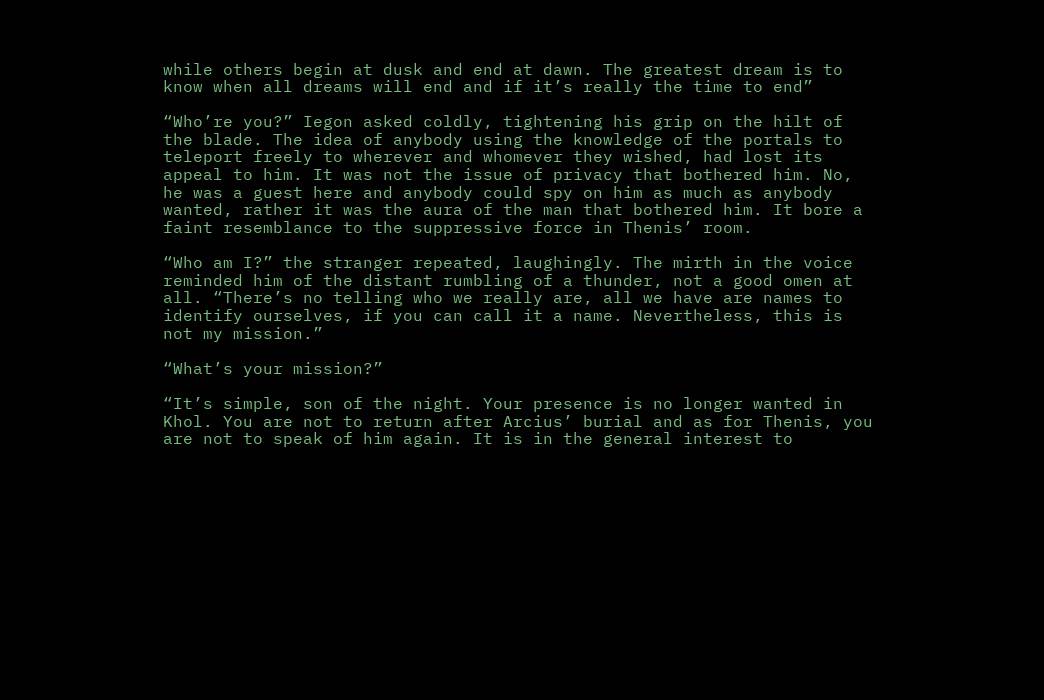while others begin at dusk and end at dawn. The greatest dream is to know when all dreams will end and if it’s really the time to end”

“Who’re you?” Iegon asked coldly, tightening his grip on the hilt of the blade. The idea of anybody using the knowledge of the portals to teleport freely to wherever and whomever they wished, had lost its appeal to him. It was not the issue of privacy that bothered him. No, he was a guest here and anybody could spy on him as much as anybody wanted, rather it was the aura of the man that bothered him. It bore a faint resemblance to the suppressive force in Thenis’ room.

“Who am I?” the stranger repeated, laughingly. The mirth in the voice reminded him of the distant rumbling of a thunder, not a good omen at all. “There’s no telling who we really are, all we have are names to identify ourselves, if you can call it a name. Nevertheless, this is not my mission.”

“What’s your mission?”

“It’s simple, son of the night. Your presence is no longer wanted in Khol. You are not to return after Arcius’ burial and as for Thenis, you are not to speak of him again. It is in the general interest to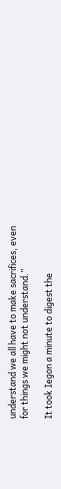understand we all have to make sacrifices, even for things we might not understand.”

It took Iegon a minute to digest the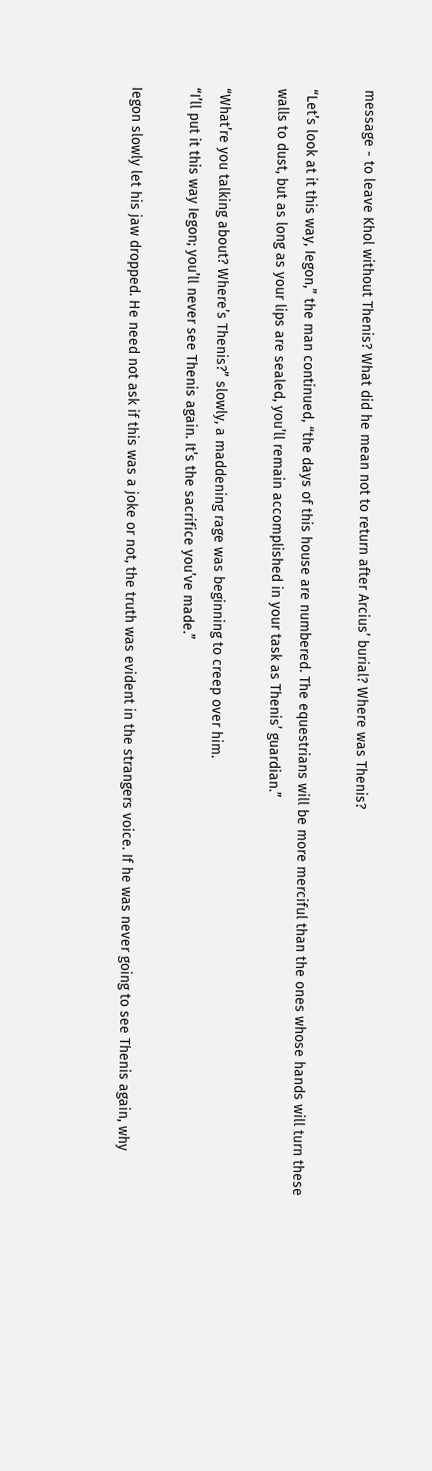message - to leave Khol without Thenis? What did he mean not to return after Arcius’ burial? Where was Thenis?

“Let’s look at it this way, Iegon,” the man continued, “the days of this house are numbered. The equestrians will be more merciful than the ones whose hands will turn these walls to dust, but as long as your lips are sealed, you’ll remain accomplished in your task as Thenis’ guardian.”

“What’re you talking about? Where’s Thenis?” slowly, a maddening rage was beginning to creep over him.
“I’ll put it this way Iegon; you’ll never see Thenis again. It’s the sacrifice you’ve made.”

Iegon slowly let his jaw dropped. He need not ask if this was a joke or not, the truth was evident in the strangers voice. If he was never going to see Thenis again, why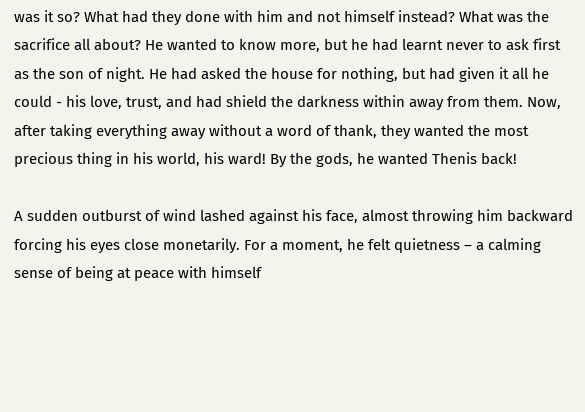was it so? What had they done with him and not himself instead? What was the sacrifice all about? He wanted to know more, but he had learnt never to ask first as the son of night. He had asked the house for nothing, but had given it all he could - his love, trust, and had shield the darkness within away from them. Now, after taking everything away without a word of thank, they wanted the most precious thing in his world, his ward! By the gods, he wanted Thenis back!

A sudden outburst of wind lashed against his face, almost throwing him backward forcing his eyes close monetarily. For a moment, he felt quietness – a calming sense of being at peace with himself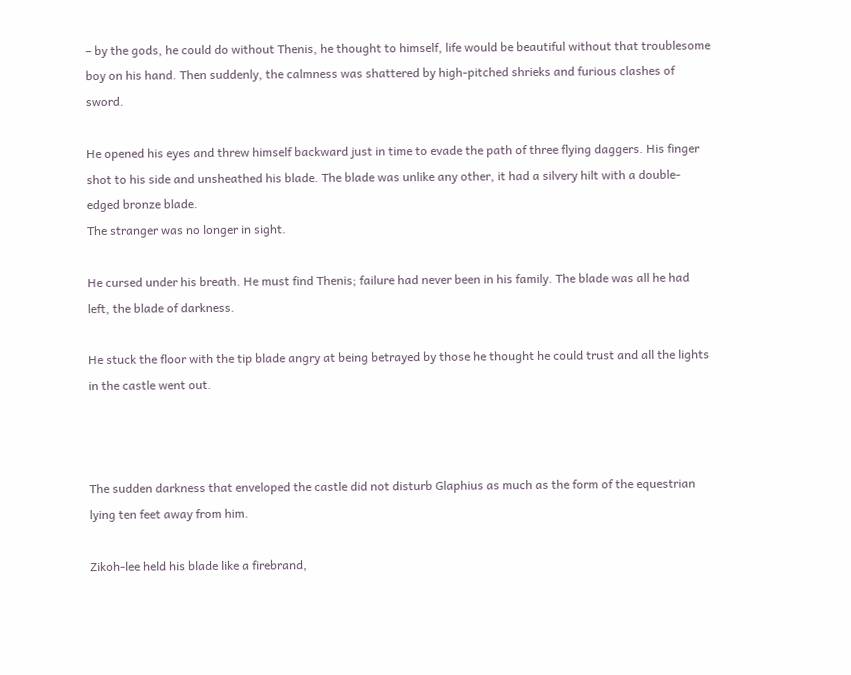– by the gods, he could do without Thenis, he thought to himself, life would be beautiful without that troublesome boy on his hand. Then suddenly, the calmness was shattered by high-pitched shrieks and furious clashes of sword.

He opened his eyes and threw himself backward just in time to evade the path of three flying daggers. His finger shot to his side and unsheathed his blade. The blade was unlike any other, it had a silvery hilt with a double-edged bronze blade.
The stranger was no longer in sight.

He cursed under his breath. He must find Thenis; failure had never been in his family. The blade was all he had left, the blade of darkness.

He stuck the floor with the tip blade angry at being betrayed by those he thought he could trust and all the lights in the castle went out.



The sudden darkness that enveloped the castle did not disturb Glaphius as much as the form of the equestrian lying ten feet away from him.

Zikoh-lee held his blade like a firebrand,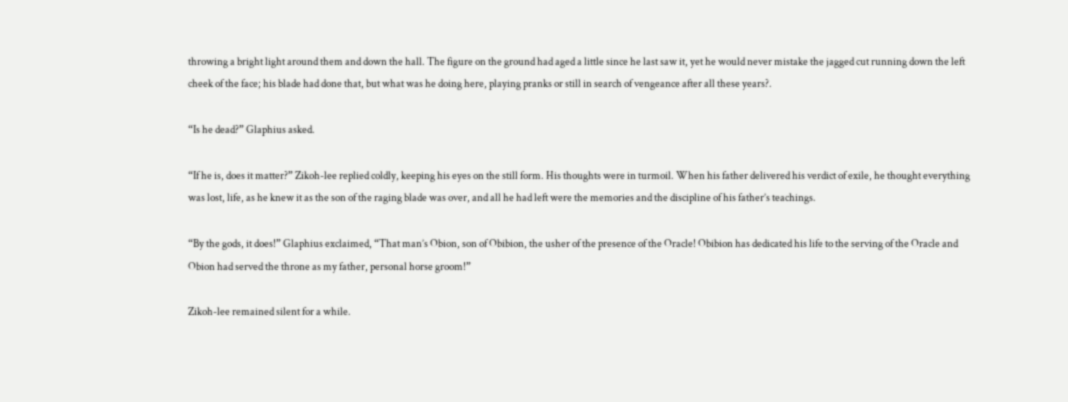throwing a bright light around them and down the hall. The figure on the ground had aged a little since he last saw it, yet he would never mistake the jagged cut running down the left cheek of the face; his blade had done that, but what was he doing here, playing pranks or still in search of vengeance after all these years?.

“Is he dead?” Glaphius asked.

“If he is, does it matter?” Zikoh-lee replied coldly, keeping his eyes on the still form. His thoughts were in turmoil. When his father delivered his verdict of exile, he thought everything was lost, life, as he knew it as the son of the raging blade was over, and all he had left were the memories and the discipline of his father’s teachings.

“By the gods, it does!” Glaphius exclaimed, “That man’s Obion, son of Obibion, the usher of the presence of the Oracle! Obibion has dedicated his life to the serving of the Oracle and Obion had served the throne as my father, personal horse groom!”

Zikoh-lee remained silent for a while.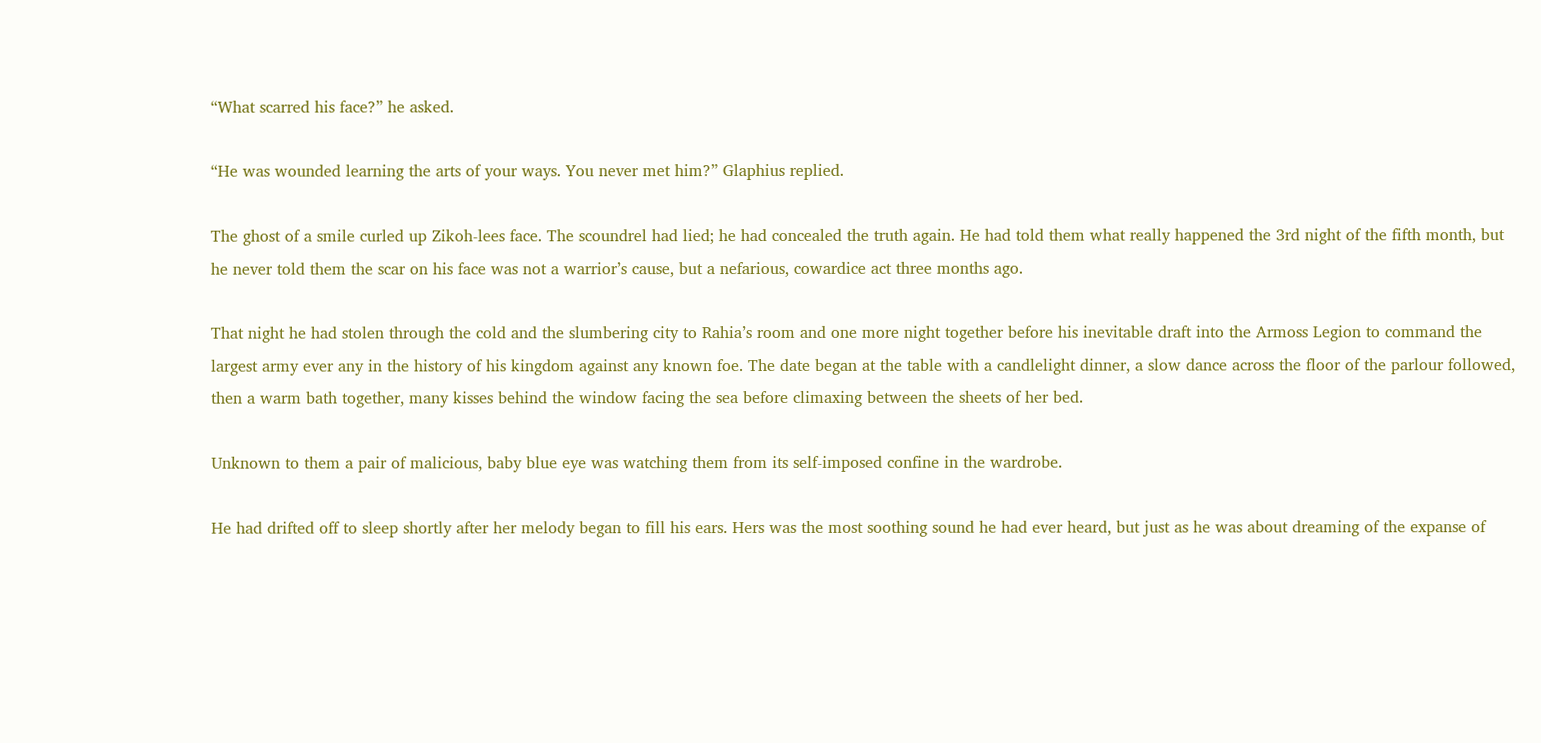“What scarred his face?” he asked.

“He was wounded learning the arts of your ways. You never met him?” Glaphius replied.

The ghost of a smile curled up Zikoh-lees face. The scoundrel had lied; he had concealed the truth again. He had told them what really happened the 3rd night of the fifth month, but he never told them the scar on his face was not a warrior’s cause, but a nefarious, cowardice act three months ago.

That night he had stolen through the cold and the slumbering city to Rahia’s room and one more night together before his inevitable draft into the Armoss Legion to command the largest army ever any in the history of his kingdom against any known foe. The date began at the table with a candlelight dinner, a slow dance across the floor of the parlour followed, then a warm bath together, many kisses behind the window facing the sea before climaxing between the sheets of her bed.

Unknown to them a pair of malicious, baby blue eye was watching them from its self-imposed confine in the wardrobe.

He had drifted off to sleep shortly after her melody began to fill his ears. Hers was the most soothing sound he had ever heard, but just as he was about dreaming of the expanse of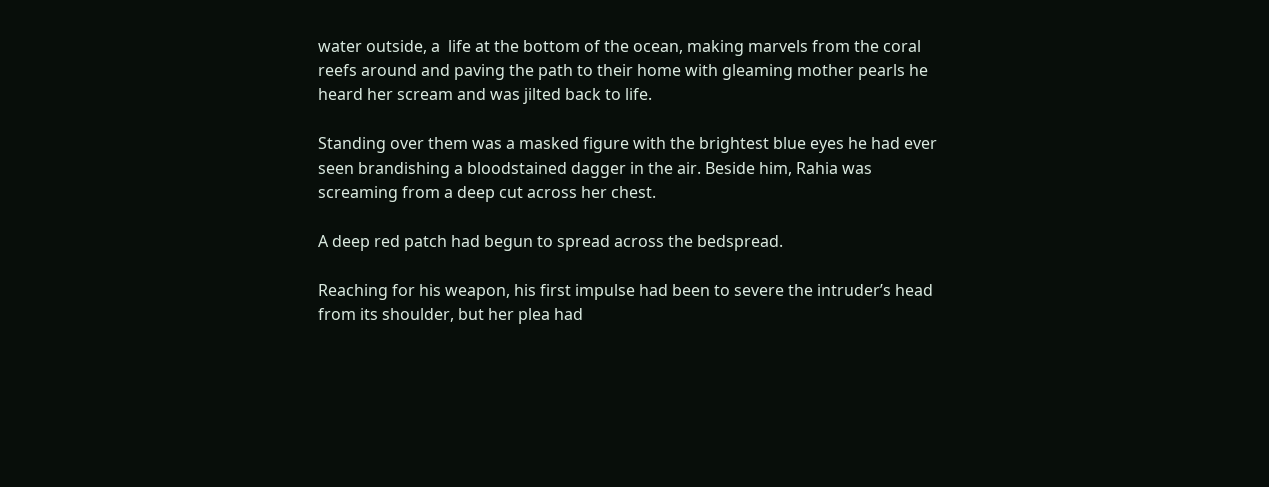water outside, a  life at the bottom of the ocean, making marvels from the coral reefs around and paving the path to their home with gleaming mother pearls he heard her scream and was jilted back to life.

Standing over them was a masked figure with the brightest blue eyes he had ever seen brandishing a bloodstained dagger in the air. Beside him, Rahia was screaming from a deep cut across her chest.

A deep red patch had begun to spread across the bedspread.

Reaching for his weapon, his first impulse had been to severe the intruder’s head from its shoulder, but her plea had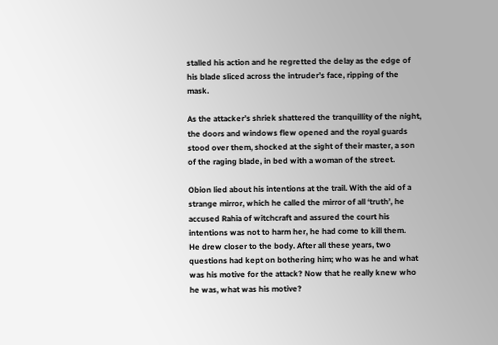stalled his action and he regretted the delay as the edge of his blade sliced across the intruder’s face, ripping of the mask.

As the attacker’s shriek shattered the tranquillity of the night, the doors and windows flew opened and the royal guards stood over them, shocked at the sight of their master, a son of the raging blade, in bed with a woman of the street.

Obion lied about his intentions at the trail. With the aid of a strange mirror, which he called the mirror of all ‘truth’, he accused Rahia of witchcraft and assured the court his intentions was not to harm her, he had come to kill them.
He drew closer to the body. After all these years, two questions had kept on bothering him; who was he and what was his motive for the attack? Now that he really knew who he was, what was his motive?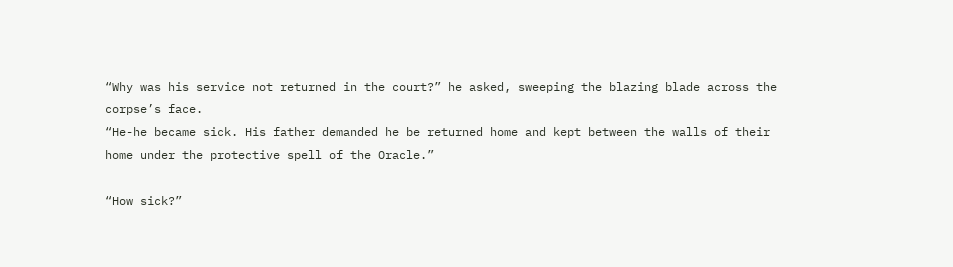“Why was his service not returned in the court?” he asked, sweeping the blazing blade across the corpse’s face.
“He-he became sick. His father demanded he be returned home and kept between the walls of their home under the protective spell of the Oracle.”

“How sick?”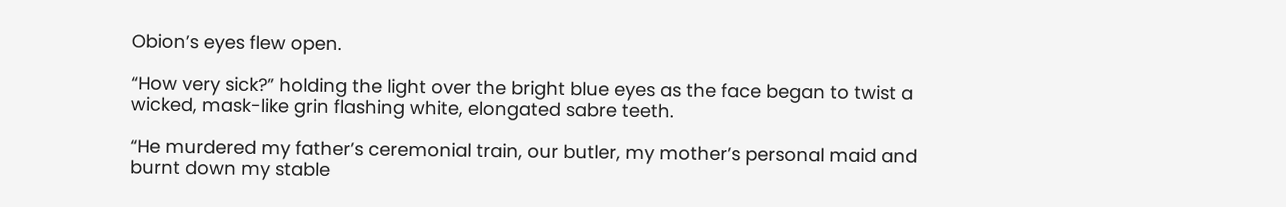Obion’s eyes flew open.

“How very sick?” holding the light over the bright blue eyes as the face began to twist a wicked, mask-like grin flashing white, elongated sabre teeth.

“He murdered my father’s ceremonial train, our butler, my mother’s personal maid and burnt down my stable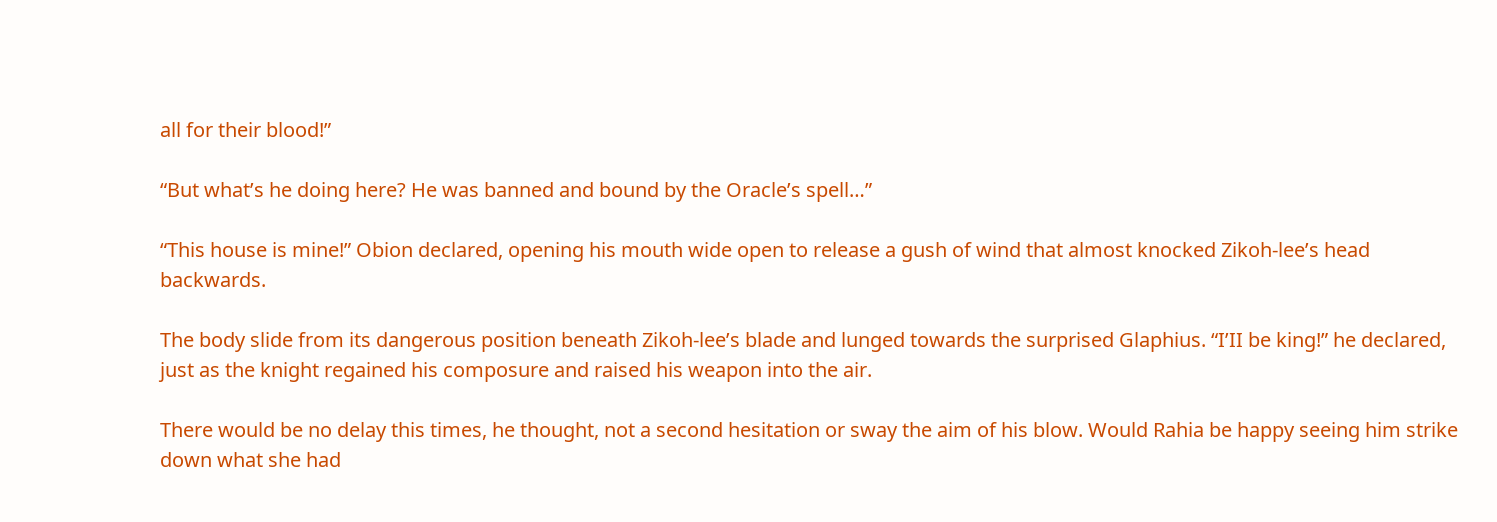all for their blood!”

“But what’s he doing here? He was banned and bound by the Oracle’s spell…”

“This house is mine!” Obion declared, opening his mouth wide open to release a gush of wind that almost knocked Zikoh-lee’s head backwards.

The body slide from its dangerous position beneath Zikoh-lee’s blade and lunged towards the surprised Glaphius. “I’II be king!” he declared, just as the knight regained his composure and raised his weapon into the air.

There would be no delay this times, he thought, not a second hesitation or sway the aim of his blow. Would Rahia be happy seeing him strike down what she had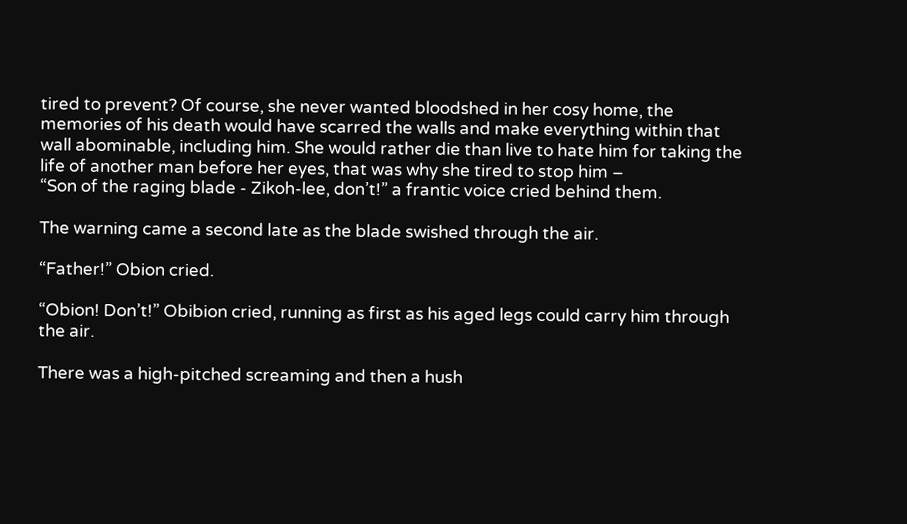tired to prevent? Of course, she never wanted bloodshed in her cosy home, the memories of his death would have scarred the walls and make everything within that wall abominable, including him. She would rather die than live to hate him for taking the life of another man before her eyes, that was why she tired to stop him –
“Son of the raging blade - Zikoh-lee, don’t!” a frantic voice cried behind them.

The warning came a second late as the blade swished through the air.

“Father!” Obion cried.

“Obion! Don’t!” Obibion cried, running as first as his aged legs could carry him through the air.

There was a high-pitched screaming and then a hush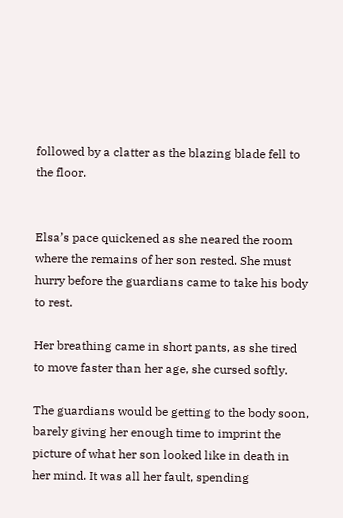followed by a clatter as the blazing blade fell to the floor.


Elsa’s pace quickened as she neared the room where the remains of her son rested. She must hurry before the guardians came to take his body to rest.

Her breathing came in short pants, as she tired to move faster than her age, she cursed softly.

The guardians would be getting to the body soon, barely giving her enough time to imprint the picture of what her son looked like in death in her mind. It was all her fault, spending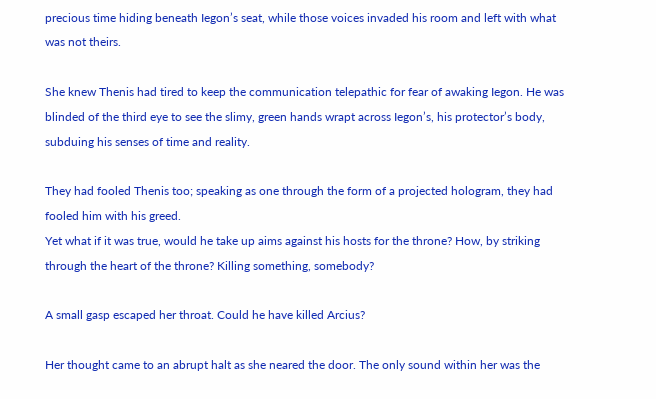precious time hiding beneath Iegon’s seat, while those voices invaded his room and left with what was not theirs.

She knew Thenis had tired to keep the communication telepathic for fear of awaking Iegon. He was blinded of the third eye to see the slimy, green hands wrapt across Iegon’s, his protector’s body, subduing his senses of time and reality.

They had fooled Thenis too; speaking as one through the form of a projected hologram, they had fooled him with his greed.
Yet what if it was true, would he take up aims against his hosts for the throne? How, by striking through the heart of the throne? Killing something, somebody?

A small gasp escaped her throat. Could he have killed Arcius?

Her thought came to an abrupt halt as she neared the door. The only sound within her was the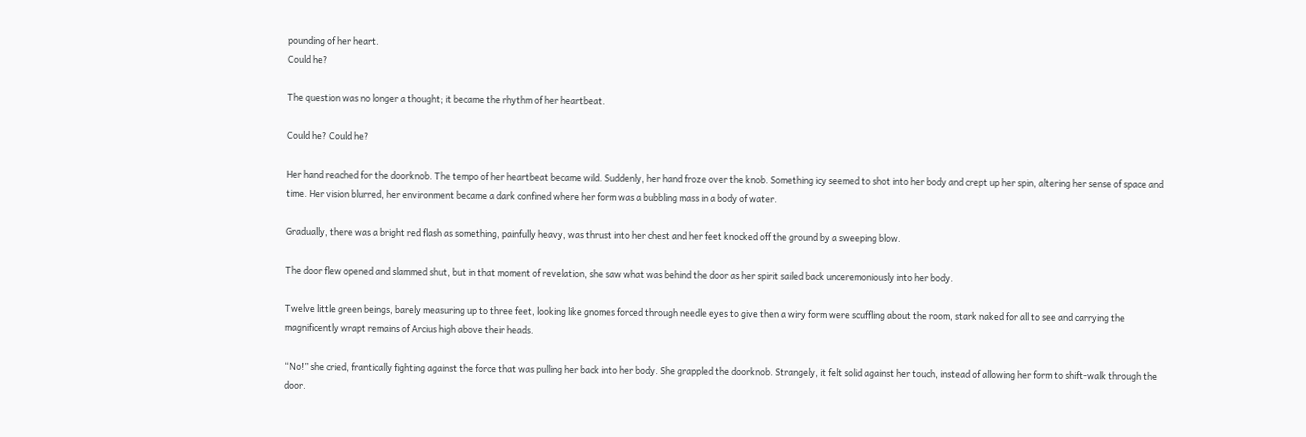pounding of her heart.
Could he?

The question was no longer a thought; it became the rhythm of her heartbeat.

Could he? Could he?

Her hand reached for the doorknob. The tempo of her heartbeat became wild. Suddenly, her hand froze over the knob. Something icy seemed to shot into her body and crept up her spin, altering her sense of space and time. Her vision blurred, her environment became a dark confined where her form was a bubbling mass in a body of water.

Gradually, there was a bright red flash as something, painfully heavy, was thrust into her chest and her feet knocked off the ground by a sweeping blow.

The door flew opened and slammed shut, but in that moment of revelation, she saw what was behind the door as her spirit sailed back unceremoniously into her body.

Twelve little green beings, barely measuring up to three feet, looking like gnomes forced through needle eyes to give then a wiry form were scuffling about the room, stark naked for all to see and carrying the magnificently wrapt remains of Arcius high above their heads.

“No!” she cried, frantically fighting against the force that was pulling her back into her body. She grappled the doorknob. Strangely, it felt solid against her touch, instead of allowing her form to shift-walk through the door.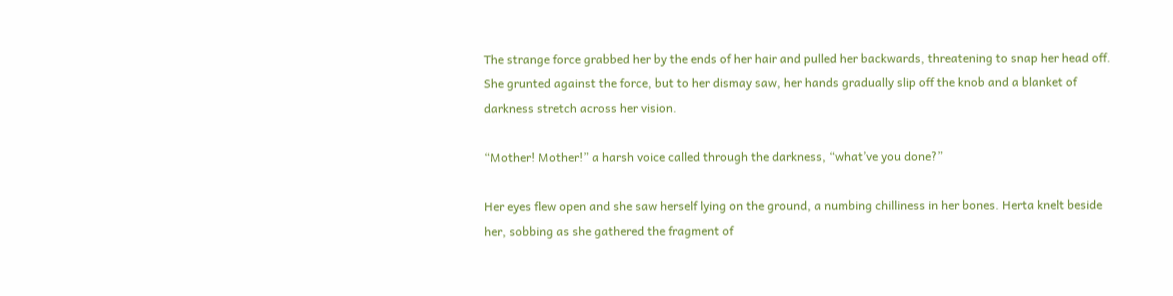The strange force grabbed her by the ends of her hair and pulled her backwards, threatening to snap her head off. She grunted against the force, but to her dismay saw, her hands gradually slip off the knob and a blanket of darkness stretch across her vision.

“Mother! Mother!” a harsh voice called through the darkness, “what’ve you done?”

Her eyes flew open and she saw herself lying on the ground, a numbing chilliness in her bones. Herta knelt beside her, sobbing as she gathered the fragment of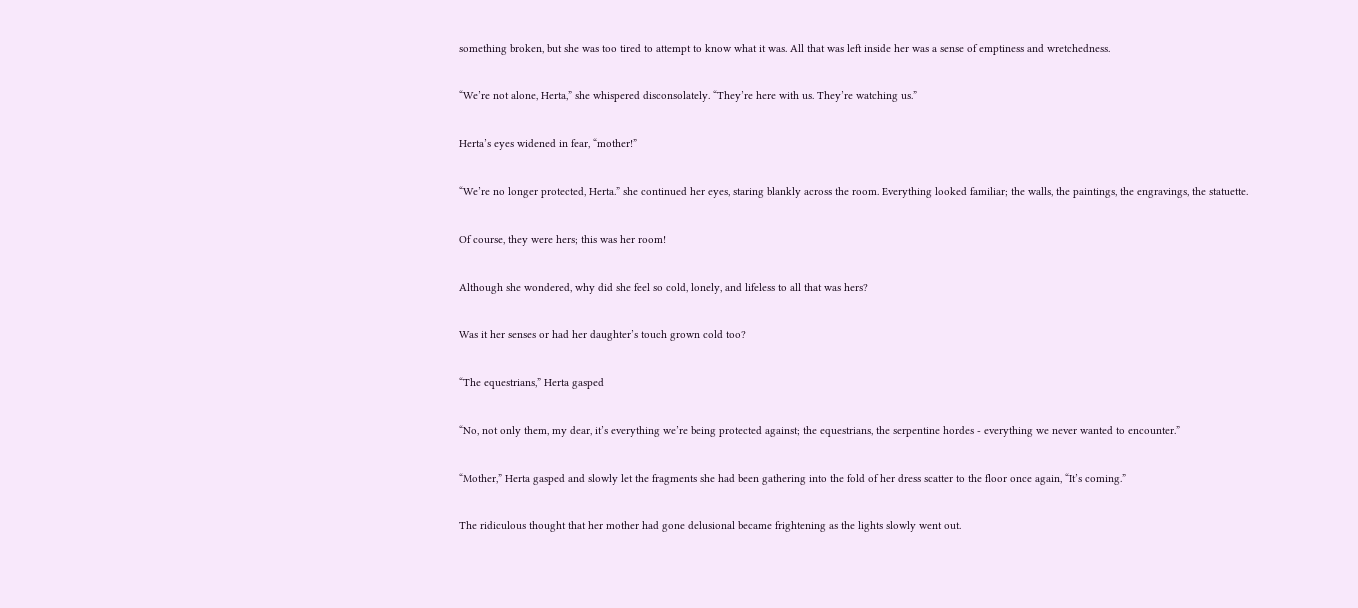something broken, but she was too tired to attempt to know what it was. All that was left inside her was a sense of emptiness and wretchedness.

“We’re not alone, Herta,” she whispered disconsolately. “They’re here with us. They’re watching us.”

Herta’s eyes widened in fear, “mother!”

“We’re no longer protected, Herta.” she continued her eyes, staring blankly across the room. Everything looked familiar; the walls, the paintings, the engravings, the statuette.

Of course, they were hers; this was her room!

Although she wondered, why did she feel so cold, lonely, and lifeless to all that was hers?

Was it her senses or had her daughter’s touch grown cold too?

“The equestrians,” Herta gasped

“No, not only them, my dear, it’s everything we’re being protected against; the equestrians, the serpentine hordes - everything we never wanted to encounter.”

“Mother,” Herta gasped and slowly let the fragments she had been gathering into the fold of her dress scatter to the floor once again, “It’s coming.”

The ridiculous thought that her mother had gone delusional became frightening as the lights slowly went out.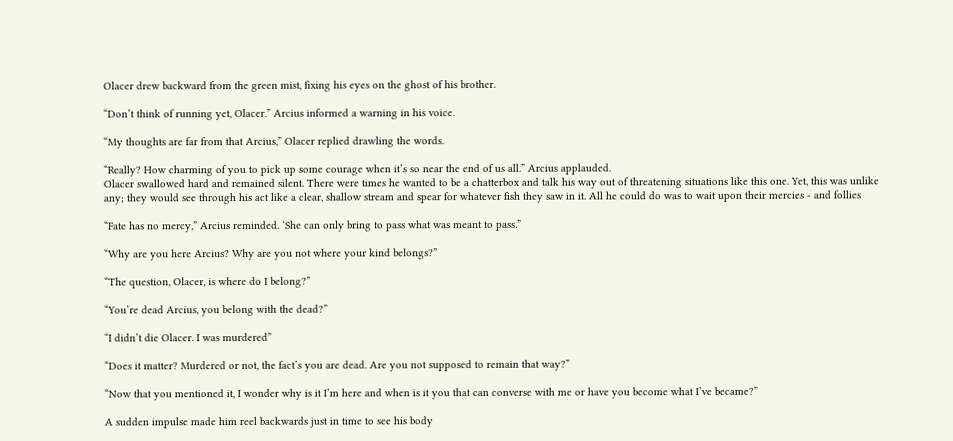Olacer drew backward from the green mist, fixing his eyes on the ghost of his brother.

“Don’t think of running yet, Olacer.” Arcius informed a warning in his voice.

“My thoughts are far from that Arcius,” Olacer replied drawling the words.

“Really? How charming of you to pick up some courage when it’s so near the end of us all.” Arcius applauded.
Olacer swallowed hard and remained silent. There were times he wanted to be a chatterbox and talk his way out of threatening situations like this one. Yet, this was unlike any; they would see through his act like a clear, shallow stream and spear for whatever fish they saw in it. All he could do was to wait upon their mercies - and follies

“Fate has no mercy,” Arcius reminded. ‘She can only bring to pass what was meant to pass.”

“Why are you here Arcius? Why are you not where your kind belongs?”

“The question, Olacer, is where do I belong?”

“You’re dead Arcius, you belong with the dead?”

“I didn’t die Olacer. I was murdered”

“Does it matter? Murdered or not, the fact’s you are dead. Are you not supposed to remain that way?”

“Now that you mentioned it, I wonder why is it I’m here and when is it you that can converse with me or have you become what I’ve became?”

A sudden impulse made him reel backwards just in time to see his body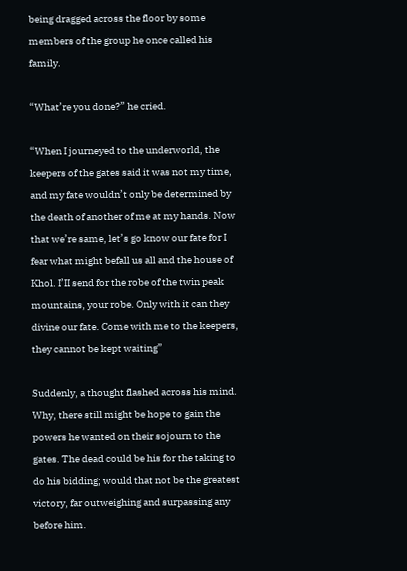being dragged across the floor by some members of the group he once called his family.

“What’re you done?” he cried.

“When I journeyed to the underworld, the keepers of the gates said it was not my time, and my fate wouldn’t only be determined by the death of another of me at my hands. Now that we’re same, let’s go know our fate for I fear what might befall us all and the house of Khol. I’II send for the robe of the twin peak mountains, your robe. Only with it can they divine our fate. Come with me to the keepers, they cannot be kept waiting”

Suddenly, a thought flashed across his mind. Why, there still might be hope to gain the powers he wanted on their sojourn to the gates. The dead could be his for the taking to do his bidding; would that not be the greatest victory, far outweighing and surpassing any before him.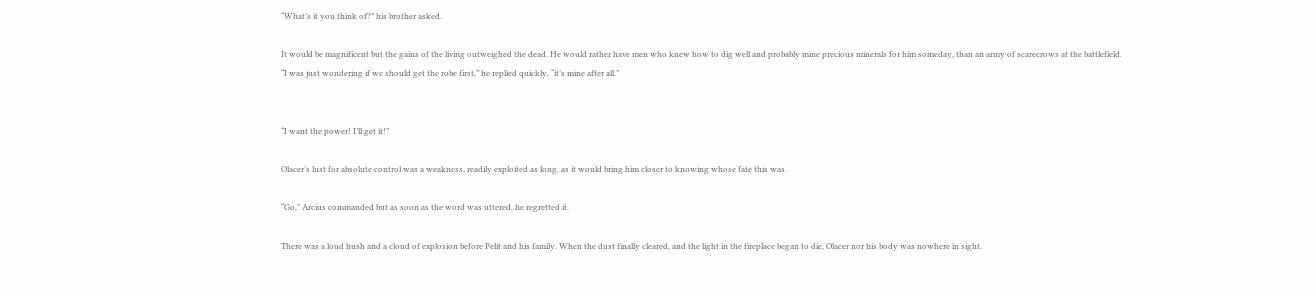“What’s it you think of?” his brother asked.

It would be magnificent but the gains of the living outweighed the dead. He would rather have men who knew how to dig well and probably mine precious minerals for him someday, than an army of scarecrows at the battlefield.
“I was just wondering if we should get the robe first,” he replied quickly, “it’s mine after all.”


“I want the power! I’ll get it!”

Olacer’s lust for absolute control was a weakness, readily exploited as long, as it would bring him closer to knowing whose fate this was.

“Go,” Arcius commanded but as soon as the word was uttered, he regretted it.

There was a loud hush and a cloud of explosion before Pelit and his family. When the dust finally cleared, and the light in the fireplace began to die, Olacer nor his body was nowhere in sight.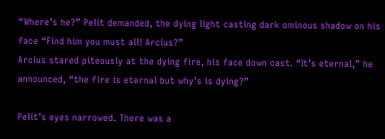“Where’s he?” Pelit demanded, the dying light casting dark ominous shadow on his face “Find him you must all! Arcius?”
Arcius stared piteously at the dying fire, his face down cast. “It’s eternal,” he announced, “the fire is eternal but why’s is dying?”

Pelit’s eyes narrowed. There was a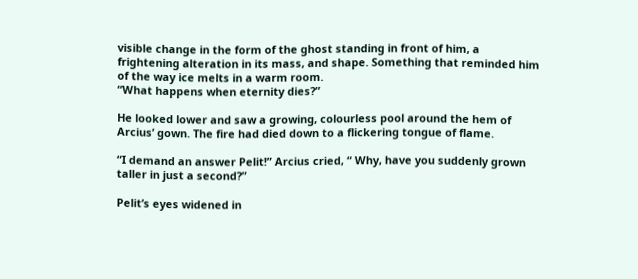visible change in the form of the ghost standing in front of him, a frightening alteration in its mass, and shape. Something that reminded him of the way ice melts in a warm room.
“What happens when eternity dies?”

He looked lower and saw a growing, colourless pool around the hem of Arcius’ gown. The fire had died down to a flickering tongue of flame.

“I demand an answer Pelit!” Arcius cried, “ Why, have you suddenly grown taller in just a second?”

Pelit’s eyes widened in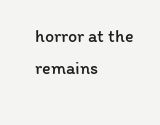horror at the remains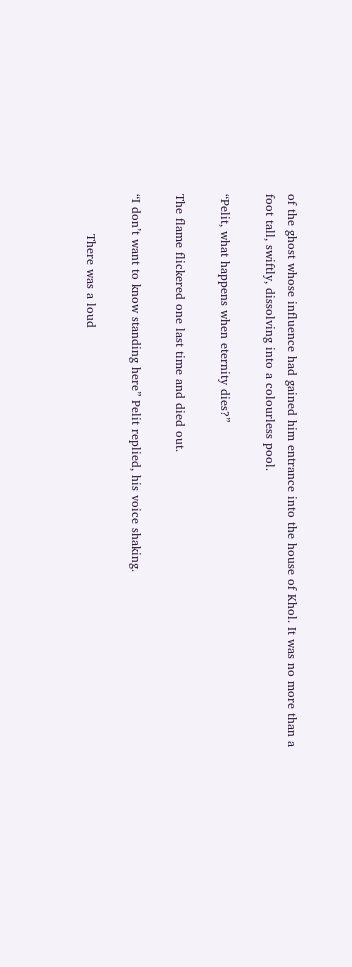of the ghost whose influence had gained him entrance into the house of Khol. It was no more than a foot tall, swiftly, dissolving into a colourless pool.

“Pelit, what happens when eternity dies?”

The flame flickered one last time and died out.

“I don’t want to know standing here” Pelit replied, his voice shaking.

          There was a loud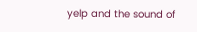yelp and the sound of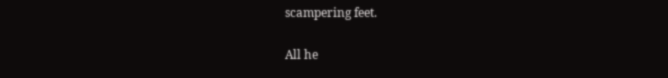scampering feet.

All he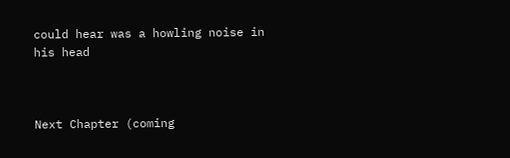could hear was a howling noise in his head



Next Chapter (coming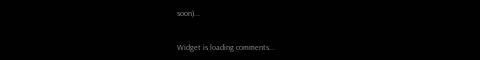soon)...


Widget is loading comments...